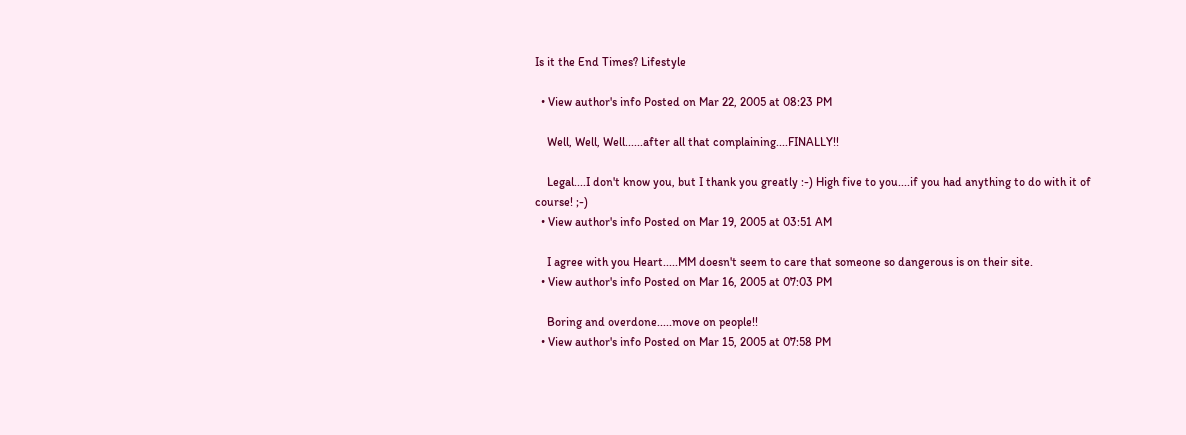Is it the End Times? Lifestyle

  • View author's info Posted on Mar 22, 2005 at 08:23 PM

    Well, Well, Well......after all that complaining....FINALLY!!

    Legal....I don't know you, but I thank you greatly :-) High five to you....if you had anything to do with it of course! ;-)
  • View author's info Posted on Mar 19, 2005 at 03:51 AM

    I agree with you Heart.....MM doesn't seem to care that someone so dangerous is on their site.
  • View author's info Posted on Mar 16, 2005 at 07:03 PM

    Boring and overdone.....move on people!!
  • View author's info Posted on Mar 15, 2005 at 07:58 PM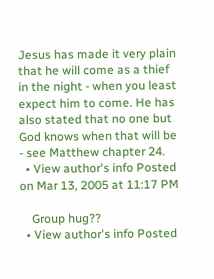Jesus has made it very plain that he will come as a thief in the night - when you least expect him to come. He has also stated that no one but God knows when that will be - see Matthew chapter 24.
  • View author's info Posted on Mar 13, 2005 at 11:17 PM

    Group hug??
  • View author's info Posted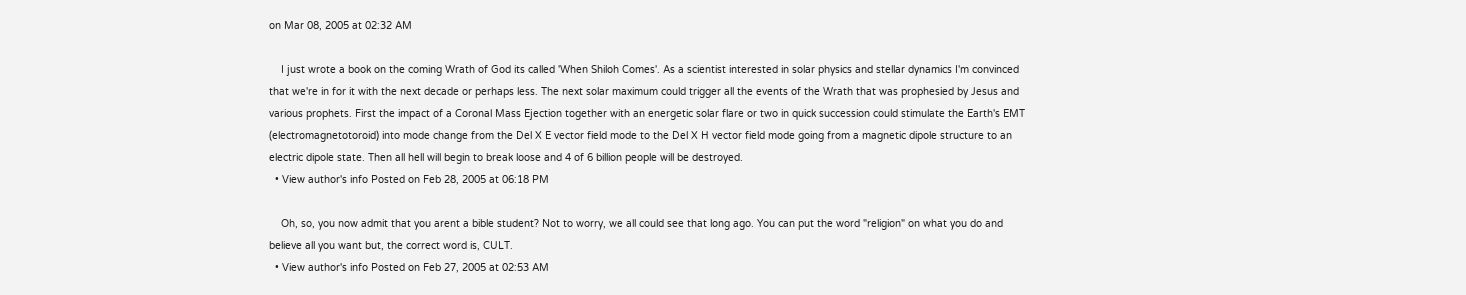on Mar 08, 2005 at 02:32 AM

    I just wrote a book on the coming Wrath of God its called 'When Shiloh Comes'. As a scientist interested in solar physics and stellar dynamics I'm convinced that we're in for it with the next decade or perhaps less. The next solar maximum could trigger all the events of the Wrath that was prophesied by Jesus and various prophets. First the impact of a Coronal Mass Ejection together with an energetic solar flare or two in quick succession could stimulate the Earth's EMT (electromagnetotoroid) into mode change from the Del X E vector field mode to the Del X H vector field mode going from a magnetic dipole structure to an electric dipole state. Then all hell will begin to break loose and 4 of 6 billion people will be destroyed.
  • View author's info Posted on Feb 28, 2005 at 06:18 PM

    Oh, so, you now admit that you arent a bible student? Not to worry, we all could see that long ago. You can put the word "religion" on what you do and believe all you want but, the correct word is, CULT.
  • View author's info Posted on Feb 27, 2005 at 02:53 AM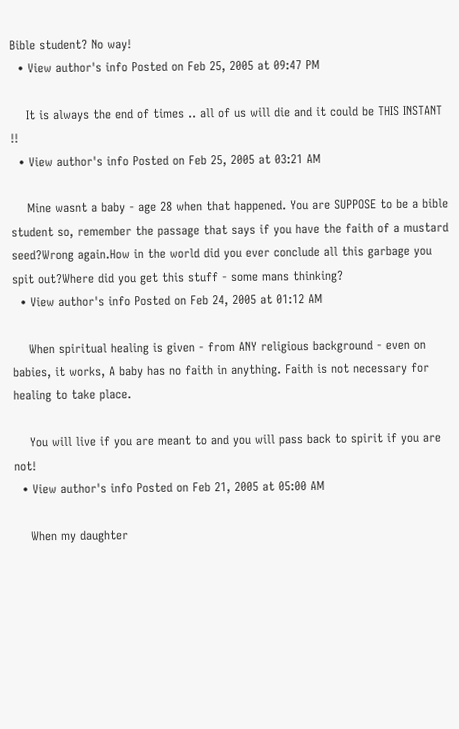Bible student? No way!
  • View author's info Posted on Feb 25, 2005 at 09:47 PM

    It is always the end of times .. all of us will die and it could be THIS INSTANT !!
  • View author's info Posted on Feb 25, 2005 at 03:21 AM

    Mine wasnt a baby - age 28 when that happened. You are SUPPOSE to be a bible student so, remember the passage that says if you have the faith of a mustard seed?Wrong again.How in the world did you ever conclude all this garbage you spit out?Where did you get this stuff - some mans thinking?
  • View author's info Posted on Feb 24, 2005 at 01:12 AM

    When spiritual healing is given - from ANY religious background - even on babies, it works, A baby has no faith in anything. Faith is not necessary for healing to take place.

    You will live if you are meant to and you will pass back to spirit if you are not!
  • View author's info Posted on Feb 21, 2005 at 05:00 AM

    When my daughter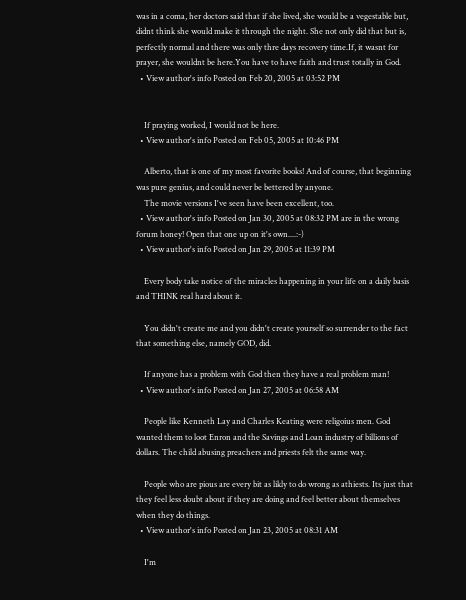was in a coma, her doctors said that if she lived, she would be a vegestable but, didnt think she would make it through the night. She not only did that but is, perfectly normal and there was only thre days recovery time.If, it wasnt for prayer, she wouldnt be here.You have to have faith and trust totally in God.
  • View author's info Posted on Feb 20, 2005 at 03:52 PM


    If praying worked, I would not be here.
  • View author's info Posted on Feb 05, 2005 at 10:46 PM

    Alberto, that is one of my most favorite books! And of course, that beginning was pure genius, and could never be bettered by anyone.
    The movie versions I've seen have been excellent, too.
  • View author's info Posted on Jan 30, 2005 at 08:32 PM are in the wrong forum honey! Open that one up on it's own....:-)
  • View author's info Posted on Jan 29, 2005 at 11:39 PM

    Every body take notice of the miracles happening in your life on a daily basis and THINK real hard about it.

    You didn't create me and you didn't create yourself so surrender to the fact that something else, namely GOD, did.

    If anyone has a problem with God then they have a real problem man!
  • View author's info Posted on Jan 27, 2005 at 06:58 AM

    People like Kenneth Lay and Charles Keating were religoius men. God wanted them to loot Enron and the Savings and Loan industry of billions of dollars. The child abusing preachers and priests felt the same way.

    People who are pious are every bit as likly to do wrong as athiests. Its just that they feel less doubt about if they are doing and feel better about themselves when they do things.
  • View author's info Posted on Jan 23, 2005 at 08:31 AM

    I'm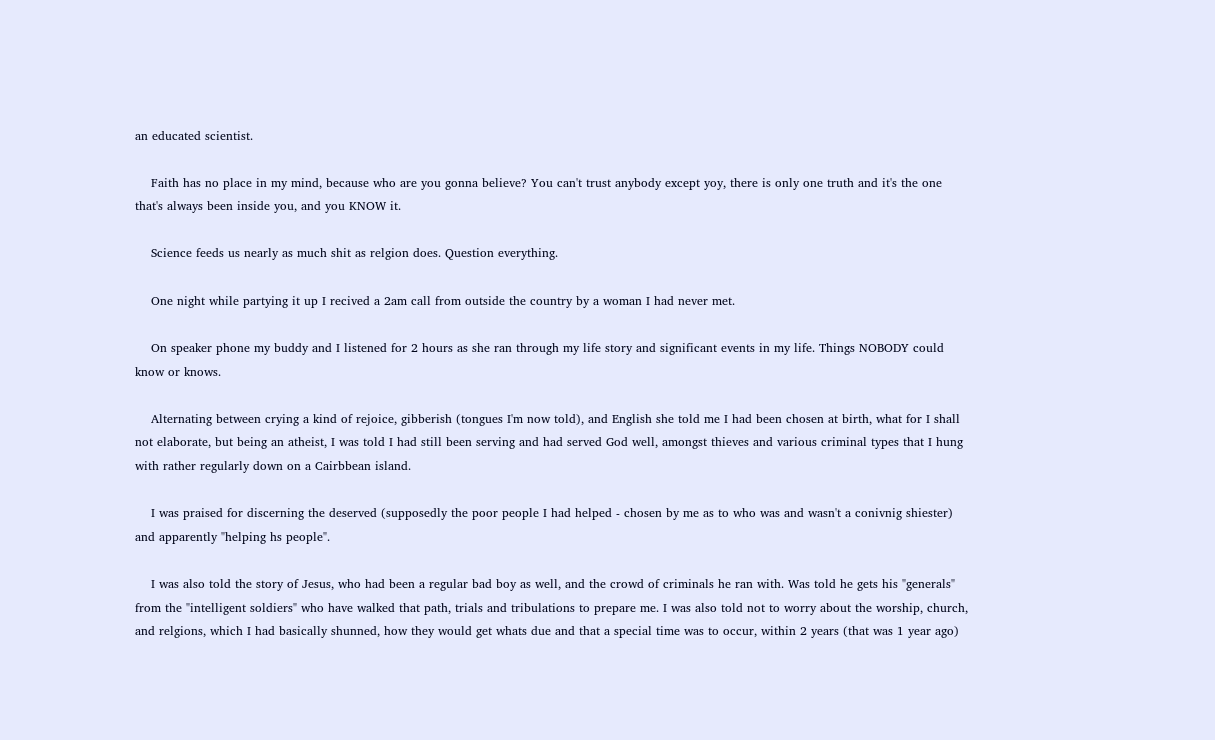an educated scientist.

    Faith has no place in my mind, because who are you gonna believe? You can't trust anybody except yoy, there is only one truth and it's the one that's always been inside you, and you KNOW it.

    Science feeds us nearly as much shit as relgion does. Question everything.

    One night while partying it up I recived a 2am call from outside the country by a woman I had never met.

    On speaker phone my buddy and I listened for 2 hours as she ran through my life story and significant events in my life. Things NOBODY could know or knows.

    Alternating between crying a kind of rejoice, gibberish (tongues I'm now told), and English she told me I had been chosen at birth, what for I shall not elaborate, but being an atheist, I was told I had still been serving and had served God well, amongst thieves and various criminal types that I hung with rather regularly down on a Cairbbean island.

    I was praised for discerning the deserved (supposedly the poor people I had helped - chosen by me as to who was and wasn't a conivnig shiester) and apparently "helping hs people".

    I was also told the story of Jesus, who had been a regular bad boy as well, and the crowd of criminals he ran with. Was told he gets his "generals" from the "intelligent soldiers" who have walked that path, trials and tribulations to prepare me. I was also told not to worry about the worship, church, and relgions, which I had basically shunned, how they would get whats due and that a special time was to occur, within 2 years (that was 1 year ago)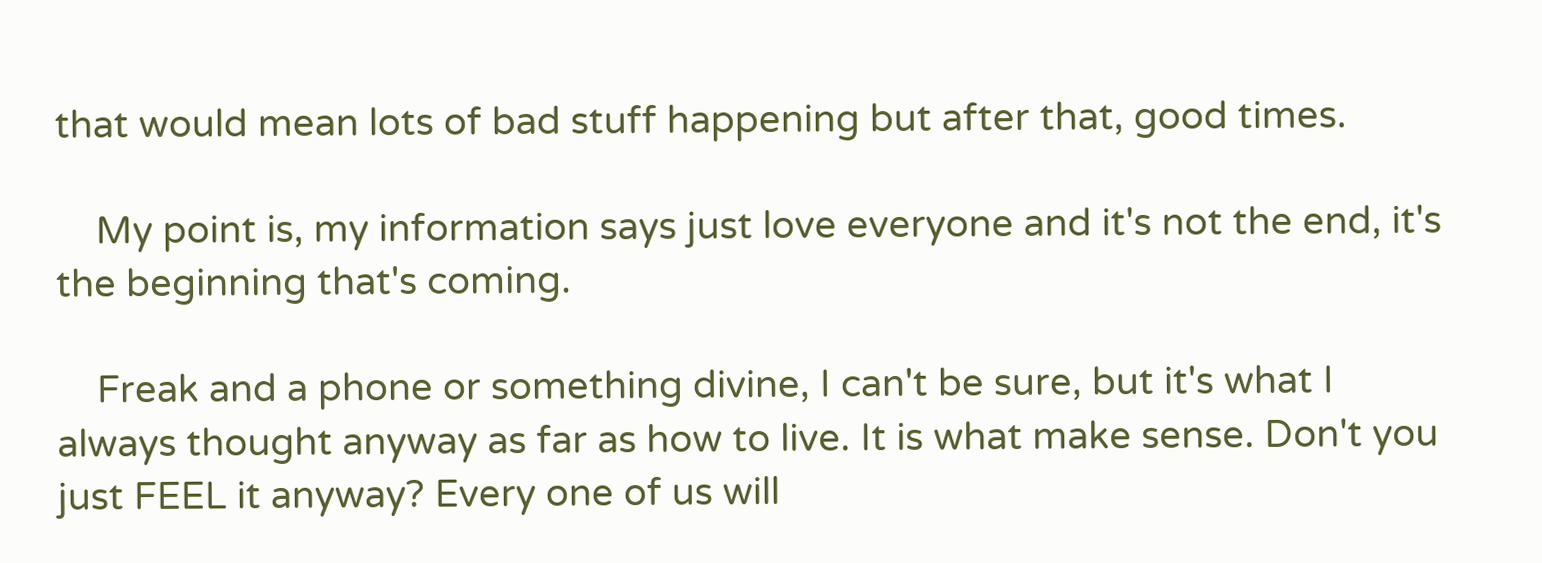that would mean lots of bad stuff happening but after that, good times.

    My point is, my information says just love everyone and it's not the end, it's the beginning that's coming.

    Freak and a phone or something divine, I can't be sure, but it's what I always thought anyway as far as how to live. It is what make sense. Don't you just FEEL it anyway? Every one of us will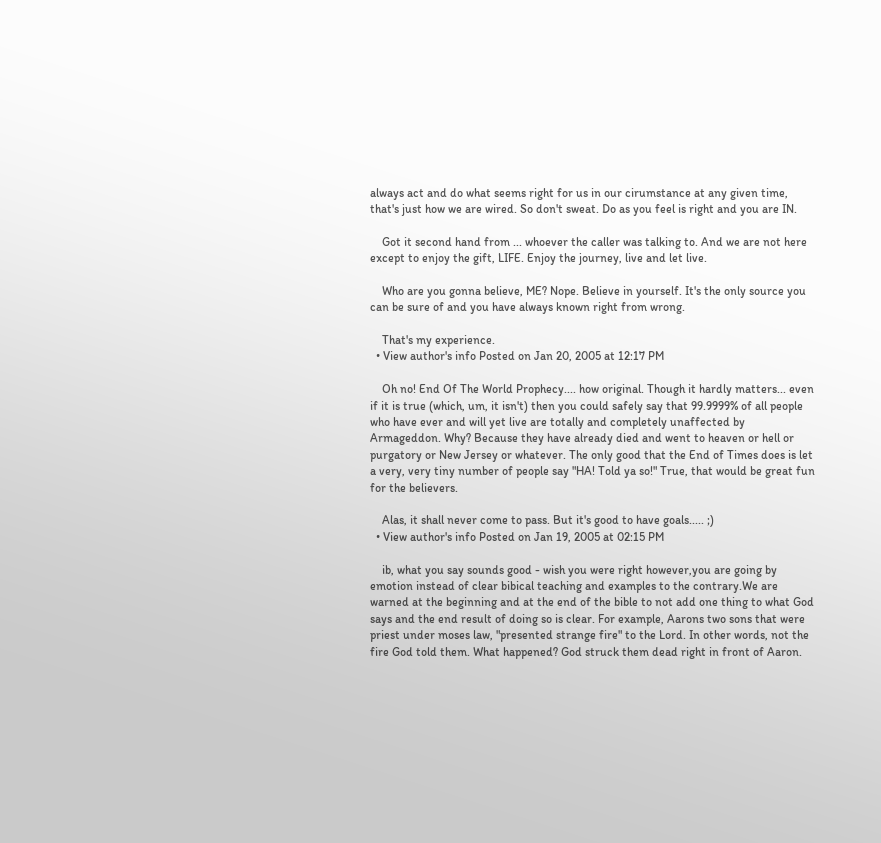always act and do what seems right for us in our cirumstance at any given time, that's just how we are wired. So don't sweat. Do as you feel is right and you are IN.

    Got it second hand from ... whoever the caller was talking to. And we are not here except to enjoy the gift, LIFE. Enjoy the journey, live and let live.

    Who are you gonna believe, ME? Nope. Believe in yourself. It's the only source you can be sure of and you have always known right from wrong.

    That's my experience.
  • View author's info Posted on Jan 20, 2005 at 12:17 PM

    Oh no! End Of The World Prophecy.... how original. Though it hardly matters... even if it is true (which, um, it isn't) then you could safely say that 99.9999% of all people who have ever and will yet live are totally and completely unaffected by Armageddon. Why? Because they have already died and went to heaven or hell or purgatory or New Jersey or whatever. The only good that the End of Times does is let a very, very tiny number of people say "HA! Told ya so!" True, that would be great fun for the believers.

    Alas, it shall never come to pass. But it's good to have goals..... ;)
  • View author's info Posted on Jan 19, 2005 at 02:15 PM

    ib, what you say sounds good - wish you were right however,you are going by emotion instead of clear bibical teaching and examples to the contrary.We are warned at the beginning and at the end of the bible to not add one thing to what God says and the end result of doing so is clear. For example, Aarons two sons that were priest under moses law, "presented strange fire" to the Lord. In other words, not the fire God told them. What happened? God struck them dead right in front of Aaron.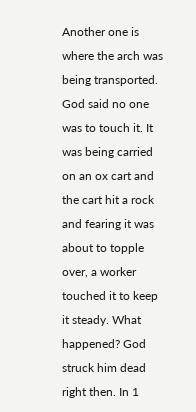Another one is where the arch was being transported. God said no one was to touch it. It was being carried on an ox cart and the cart hit a rock and fearing it was about to topple over, a worker touched it to keep it steady. What happened? God struck him dead right then. In 1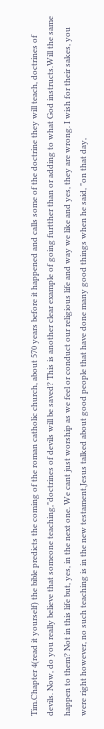Tim.Chapter 4(read it yourself) the bible predicts the coming of the roman catholic church, about 570 years before it happened and calls some of the doctrine they will teach, doctrines of devils. Now, do you really believe that someone teaching,"doctrines of devils will be saved? This is another clear example of going furtther than or adding to what God instructs.Will the same happen to them? Not in this life but, yes, in the next one. We cant just worship as we feel or conduct our religious life and way we like and yes, they are wrong. I wish for their sakes, you were right however, no such teaching is in the new testament.Jesus talked about good people that have done many good things when he said, "on that day,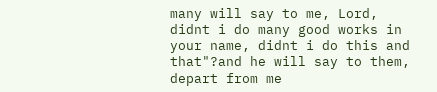many will say to me, Lord, didnt i do many good works in your name, didnt i do this and that"?and he will say to them, depart from me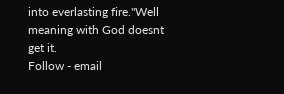into everlasting fire."Well meaning with God doesnt get it.
Follow - email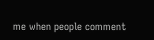me when people comment